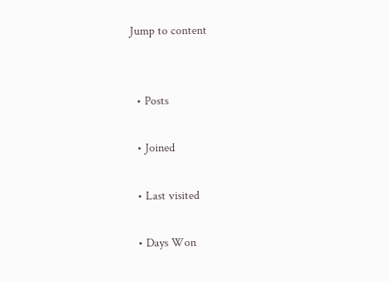Jump to content


  • Posts

  • Joined

  • Last visited

  • Days Won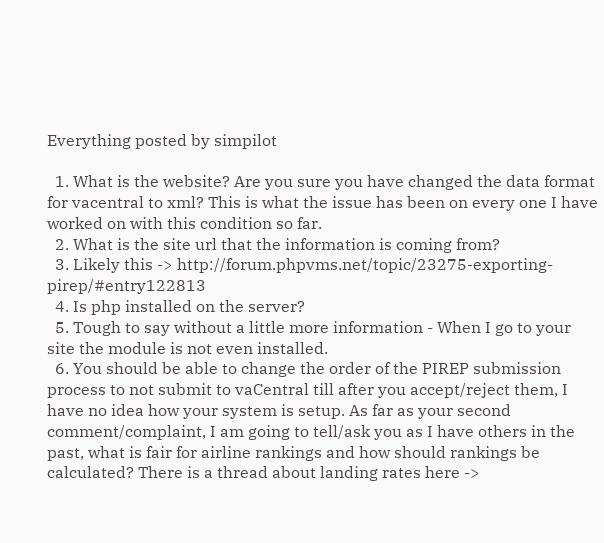Everything posted by simpilot

  1. What is the website? Are you sure you have changed the data format for vacentral to xml? This is what the issue has been on every one I have worked on with this condition so far.
  2. What is the site url that the information is coming from?
  3. Likely this -> http://forum.phpvms.net/topic/23275-exporting-pirep/#entry122813
  4. Is php installed on the server?
  5. Tough to say without a little more information - When I go to your site the module is not even installed.
  6. You should be able to change the order of the PIREP submission process to not submit to vaCentral till after you accept/reject them, I have no idea how your system is setup. As far as your second comment/complaint, I am going to tell/ask you as I have others in the past, what is fair for airline rankings and how should rankings be calculated? There is a thread about landing rates here ->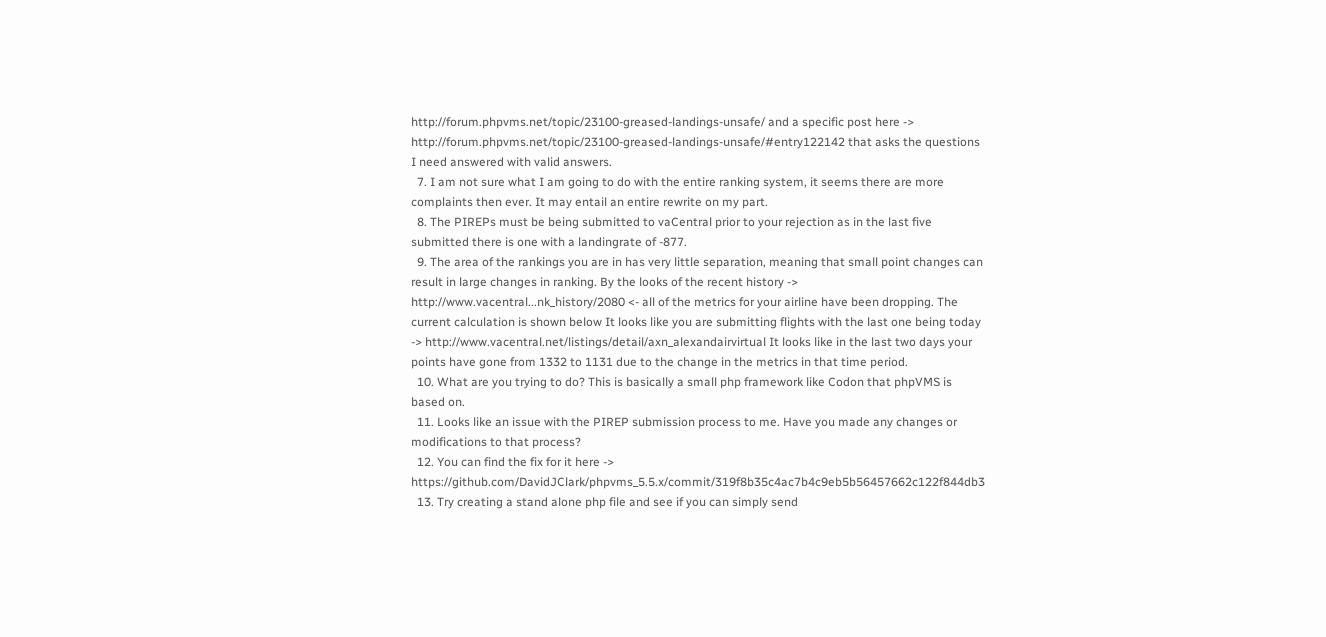http://forum.phpvms.net/topic/23100-greased-landings-unsafe/ and a specific post here -> http://forum.phpvms.net/topic/23100-greased-landings-unsafe/#entry122142 that asks the questions I need answered with valid answers.
  7. I am not sure what I am going to do with the entire ranking system, it seems there are more complaints then ever. It may entail an entire rewrite on my part.
  8. The PIREPs must be being submitted to vaCentral prior to your rejection as in the last five submitted there is one with a landingrate of -877.
  9. The area of the rankings you are in has very little separation, meaning that small point changes can result in large changes in ranking. By the looks of the recent history -> http://www.vacentral...nk_history/2080 <- all of the metrics for your airline have been dropping. The current calculation is shown below It looks like you are submitting flights with the last one being today -> http://www.vacentral.net/listings/detail/axn_alexandairvirtual It looks like in the last two days your points have gone from 1332 to 1131 due to the change in the metrics in that time period.
  10. What are you trying to do? This is basically a small php framework like Codon that phpVMS is based on.
  11. Looks like an issue with the PIREP submission process to me. Have you made any changes or modifications to that process?
  12. You can find the fix for it here -> https://github.com/DavidJClark/phpvms_5.5.x/commit/319f8b35c4ac7b4c9eb5b56457662c122f844db3
  13. Try creating a stand alone php file and see if you can simply send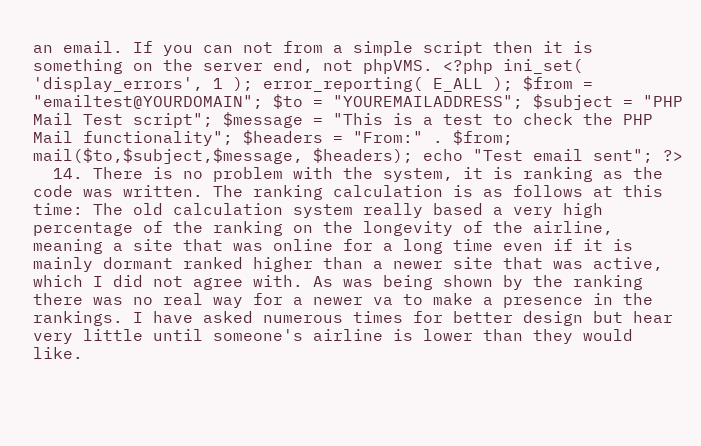an email. If you can not from a simple script then it is something on the server end, not phpVMS. <?php ini_set( 'display_errors', 1 ); error_reporting( E_ALL ); $from = "emailtest@YOURDOMAIN"; $to = "YOUREMAILADDRESS"; $subject = "PHP Mail Test script"; $message = "This is a test to check the PHP Mail functionality"; $headers = "From:" . $from; mail($to,$subject,$message, $headers); echo "Test email sent"; ?>
  14. There is no problem with the system, it is ranking as the code was written. The ranking calculation is as follows at this time: The old calculation system really based a very high percentage of the ranking on the longevity of the airline, meaning a site that was online for a long time even if it is mainly dormant ranked higher than a newer site that was active, which I did not agree with. As was being shown by the ranking there was no real way for a newer va to make a presence in the rankings. I have asked numerous times for better design but hear very little until someone's airline is lower than they would like.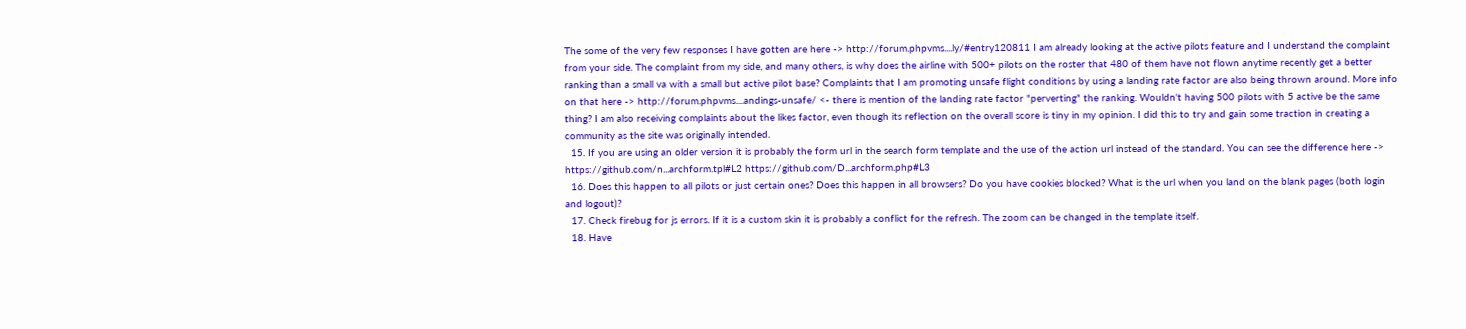The some of the very few responses I have gotten are here -> http://forum.phpvms....ly/#entry120811 I am already looking at the active pilots feature and I understand the complaint from your side. The complaint from my side, and many others, is why does the airline with 500+ pilots on the roster that 480 of them have not flown anytime recently get a better ranking than a small va with a small but active pilot base? Complaints that I am promoting unsafe flight conditions by using a landing rate factor are also being thrown around. More info on that here -> http://forum.phpvms....andings-unsafe/ <- there is mention of the landing rate factor "perverting" the ranking. Wouldn't having 500 pilots with 5 active be the same thing? I am also receiving complaints about the likes factor, even though its reflection on the overall score is tiny in my opinion. I did this to try and gain some traction in creating a community as the site was originally intended.
  15. If you are using an older version it is probably the form url in the search form template and the use of the action url instead of the standard. You can see the difference here -> https://github.com/n...archform.tpl#L2 https://github.com/D...archform.php#L3
  16. Does this happen to all pilots or just certain ones? Does this happen in all browsers? Do you have cookies blocked? What is the url when you land on the blank pages (both login and logout)?
  17. Check firebug for js errors. If it is a custom skin it is probably a conflict for the refresh. The zoom can be changed in the template itself.
  18. Have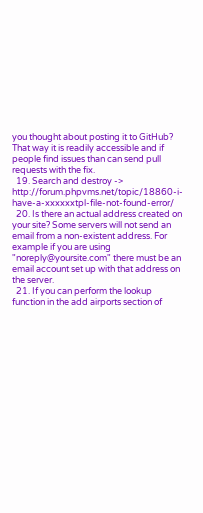you thought about posting it to GitHub? That way it is readily accessible and if people find issues than can send pull requests with the fix.
  19. Search and destroy -> http://forum.phpvms.net/topic/18860-i-have-a-xxxxxxtpl-file-not-found-error/
  20. Is there an actual address created on your site? Some servers will not send an email from a non-existent address. For example if you are using "noreply@yoursite.com" there must be an email account set up with that address on the server.
  21. If you can perform the lookup function in the add airports section of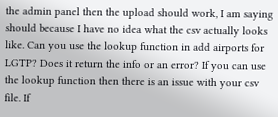the admin panel then the upload should work, I am saying should because I have no idea what the csv actually looks like. Can you use the lookup function in add airports for LGTP? Does it return the info or an error? If you can use the lookup function then there is an issue with your csv file. If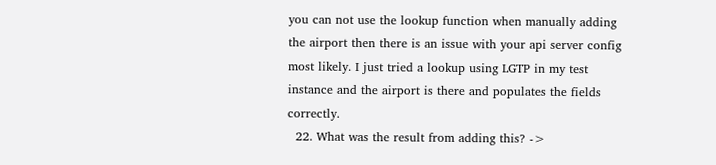you can not use the lookup function when manually adding the airport then there is an issue with your api server config most likely. I just tried a lookup using LGTP in my test instance and the airport is there and populates the fields correctly.
  22. What was the result from adding this? ->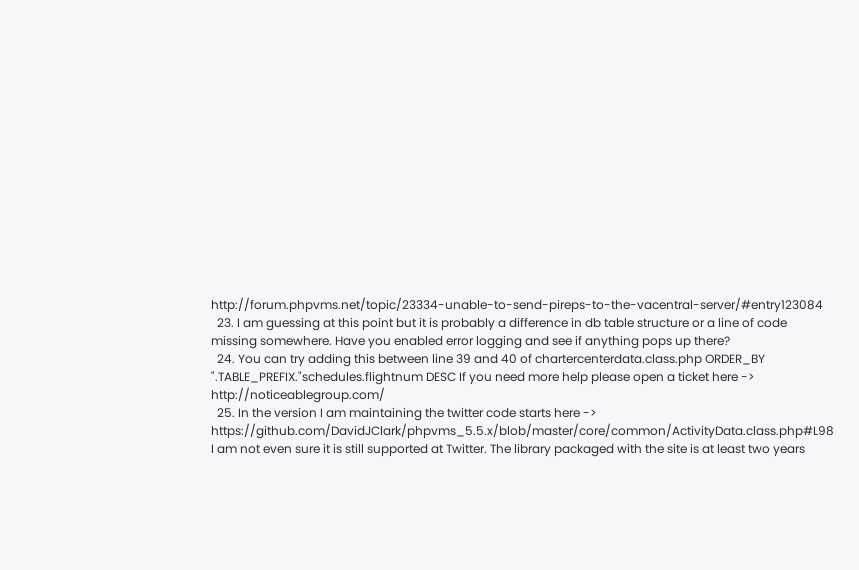http://forum.phpvms.net/topic/23334-unable-to-send-pireps-to-the-vacentral-server/#entry123084
  23. I am guessing at this point but it is probably a difference in db table structure or a line of code missing somewhere. Have you enabled error logging and see if anything pops up there?
  24. You can try adding this between line 39 and 40 of chartercenterdata.class.php ORDER_BY ".TABLE_PREFIX."schedules.flightnum DESC If you need more help please open a ticket here -> http://noticeablegroup.com/
  25. In the version I am maintaining the twitter code starts here -> https://github.com/DavidJClark/phpvms_5.5.x/blob/master/core/common/ActivityData.class.php#L98 I am not even sure it is still supported at Twitter. The library packaged with the site is at least two years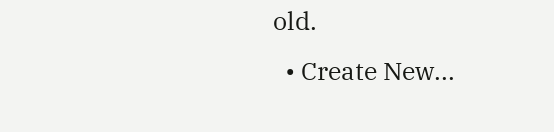old.
  • Create New...